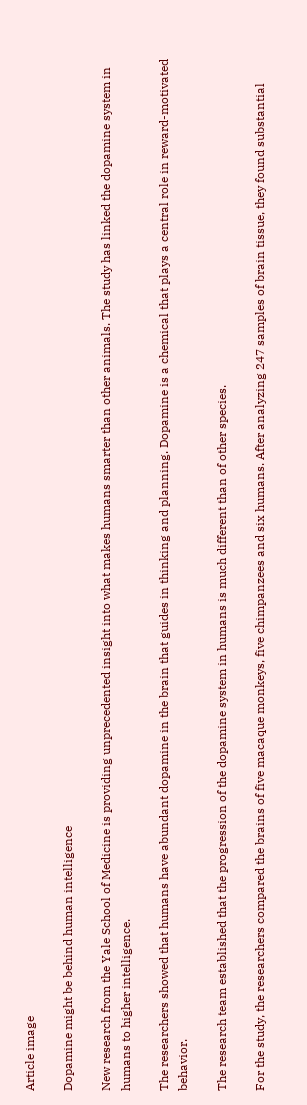Article image

Dopamine might be behind human intelligence

New research from the Yale School of Medicine is providing unprecedented insight into what makes humans smarter than other animals. The study has linked the dopamine system in humans to higher intelligence.

The researchers showed that humans have abundant dopamine in the brain that guides in thinking and planning. Dopamine is a chemical that plays a central role in reward-motivated behavior.

The research team established that the progression of the dopamine system in humans is much different than of other species.

For the study, the researchers compared the brains of five macaque monkeys, five chimpanzees and six humans. After analyzing 247 samples of brain tissue, they found substantial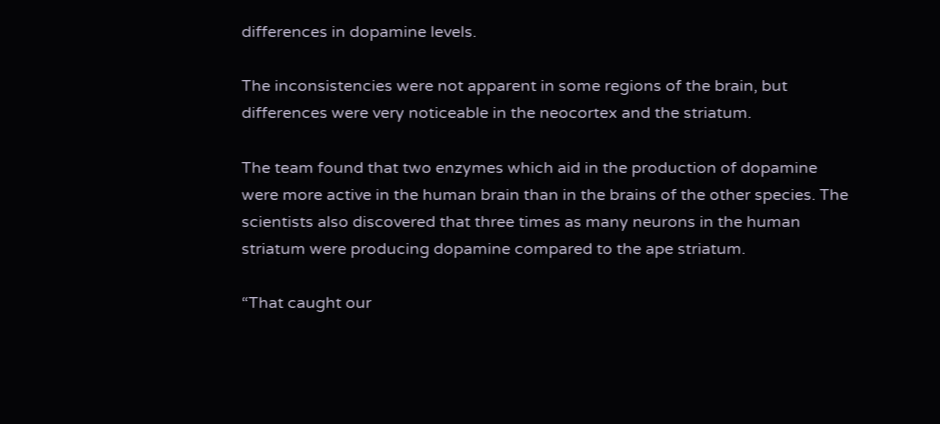differences in dopamine levels.

The inconsistencies were not apparent in some regions of the brain, but differences were very noticeable in the neocortex and the striatum.

The team found that two enzymes which aid in the production of dopamine were more active in the human brain than in the brains of the other species. The scientists also discovered that three times as many neurons in the human striatum were producing dopamine compared to the ape striatum.

“That caught our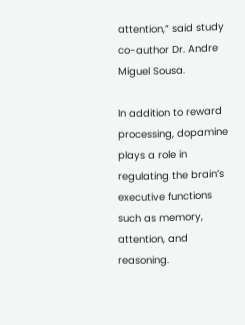attention,” said study co-author Dr. Andre Miguel Sousa.

In addition to reward processing, dopamine plays a role in regulating the brain’s executive functions such as memory, attention, and reasoning.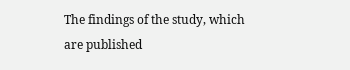The findings of the study, which are published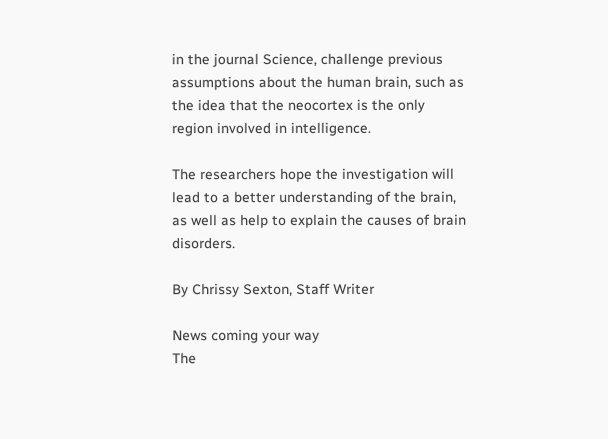in the journal Science, challenge previous assumptions about the human brain, such as the idea that the neocortex is the only region involved in intelligence.

The researchers hope the investigation will lead to a better understanding of the brain, as well as help to explain the causes of brain disorders.

By Chrissy Sexton, Staff Writer

News coming your way
The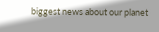biggest news about our planet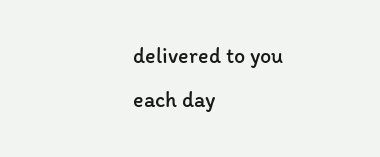delivered to you each day